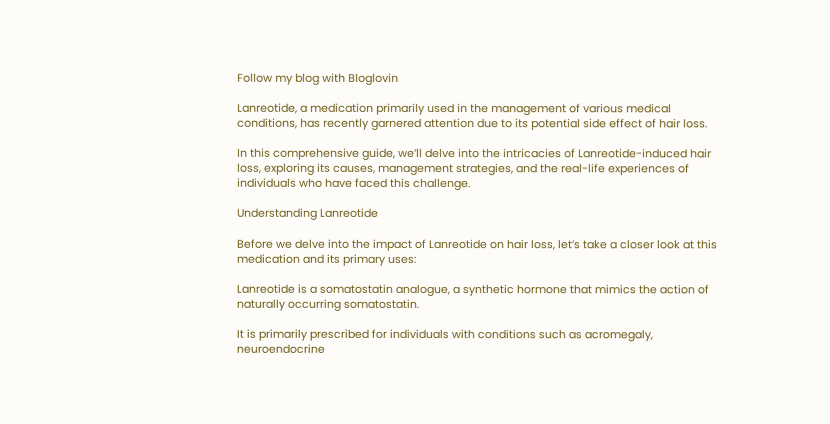Follow my blog with Bloglovin

Lanreotide, a medication primarily used in the management of various medical conditions, has recently garnered attention due to its potential side effect of hair loss.

In this comprehensive guide, we’ll delve into the intricacies of Lanreotide-induced hair loss, exploring its causes, management strategies, and the real-life experiences of individuals who have faced this challenge.

Understanding Lanreotide

Before we delve into the impact of Lanreotide on hair loss, let’s take a closer look at this medication and its primary uses:

Lanreotide is a somatostatin analogue, a synthetic hormone that mimics the action of naturally occurring somatostatin.

It is primarily prescribed for individuals with conditions such as acromegaly, neuroendocrine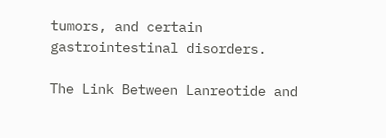tumors, and certain gastrointestinal disorders.

The Link Between Lanreotide and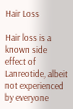Hair Loss

Hair loss is a known side effect of Lanreotide, albeit not experienced by everyone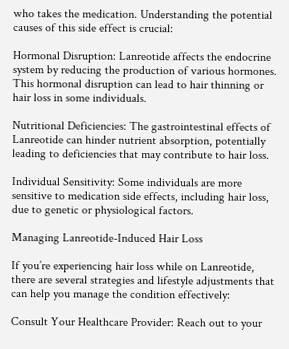who takes the medication. Understanding the potential causes of this side effect is crucial:

Hormonal Disruption: Lanreotide affects the endocrine system by reducing the production of various hormones. This hormonal disruption can lead to hair thinning or hair loss in some individuals.

Nutritional Deficiencies: The gastrointestinal effects of Lanreotide can hinder nutrient absorption, potentially leading to deficiencies that may contribute to hair loss.

Individual Sensitivity: Some individuals are more sensitive to medication side effects, including hair loss, due to genetic or physiological factors.

Managing Lanreotide-Induced Hair Loss

If you’re experiencing hair loss while on Lanreotide, there are several strategies and lifestyle adjustments that can help you manage the condition effectively:

Consult Your Healthcare Provider: Reach out to your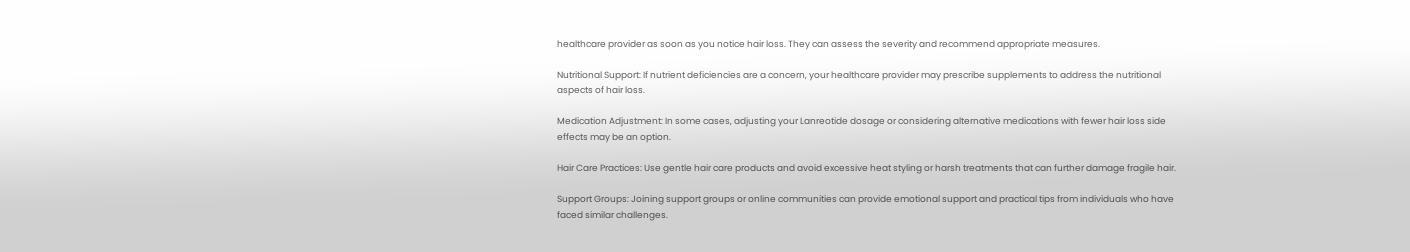healthcare provider as soon as you notice hair loss. They can assess the severity and recommend appropriate measures.

Nutritional Support: If nutrient deficiencies are a concern, your healthcare provider may prescribe supplements to address the nutritional aspects of hair loss.

Medication Adjustment: In some cases, adjusting your Lanreotide dosage or considering alternative medications with fewer hair loss side effects may be an option.

Hair Care Practices: Use gentle hair care products and avoid excessive heat styling or harsh treatments that can further damage fragile hair.

Support Groups: Joining support groups or online communities can provide emotional support and practical tips from individuals who have faced similar challenges.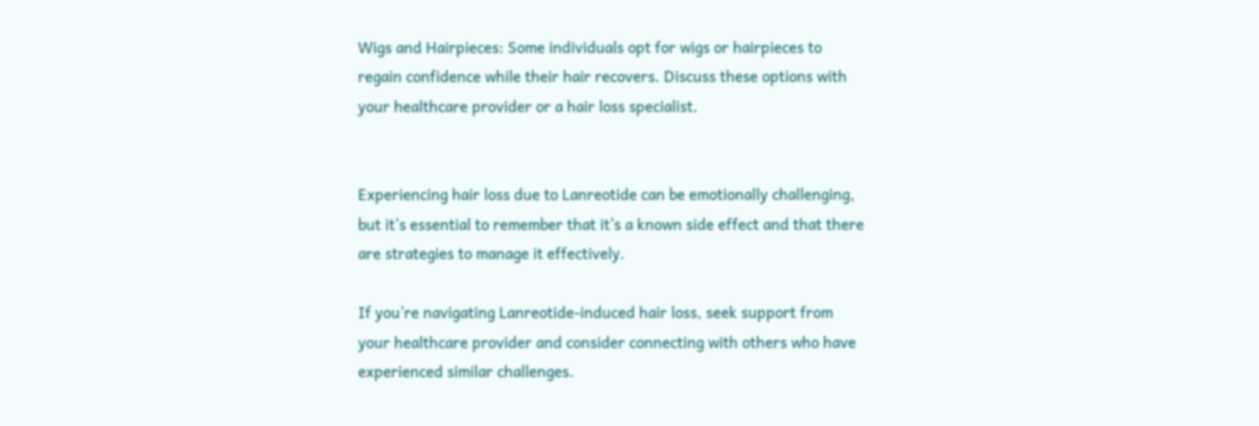Wigs and Hairpieces: Some individuals opt for wigs or hairpieces to regain confidence while their hair recovers. Discuss these options with your healthcare provider or a hair loss specialist.


Experiencing hair loss due to Lanreotide can be emotionally challenging, but it’s essential to remember that it’s a known side effect and that there are strategies to manage it effectively.

If you’re navigating Lanreotide-induced hair loss, seek support from your healthcare provider and consider connecting with others who have experienced similar challenges.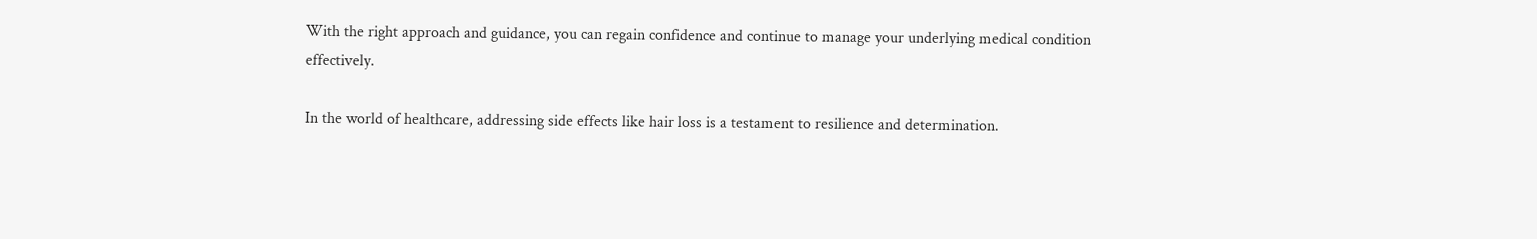With the right approach and guidance, you can regain confidence and continue to manage your underlying medical condition effectively.

In the world of healthcare, addressing side effects like hair loss is a testament to resilience and determination.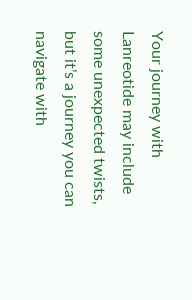Your journey with Lanreotide may include some unexpected twists, but it’s a journey you can navigate with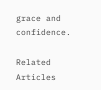grace and confidence.

Related Articles